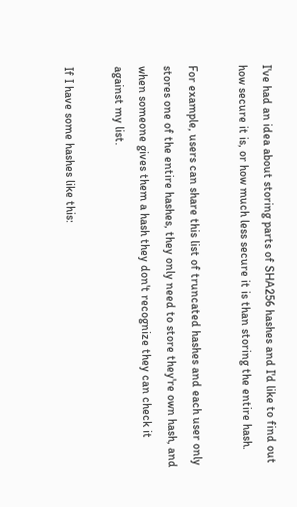I've had an idea about storing parts of SHA256 hashes and I'd like to find out how secure it is, or how much less secure it is than storing the entire hash.

For example, users can share this list of truncated hashes and each user only stores one of the entire hashes, they only need to store they're own hash, and when someone gives them a hash they don't recognize they can check it against my list.

If I have some hashes like this: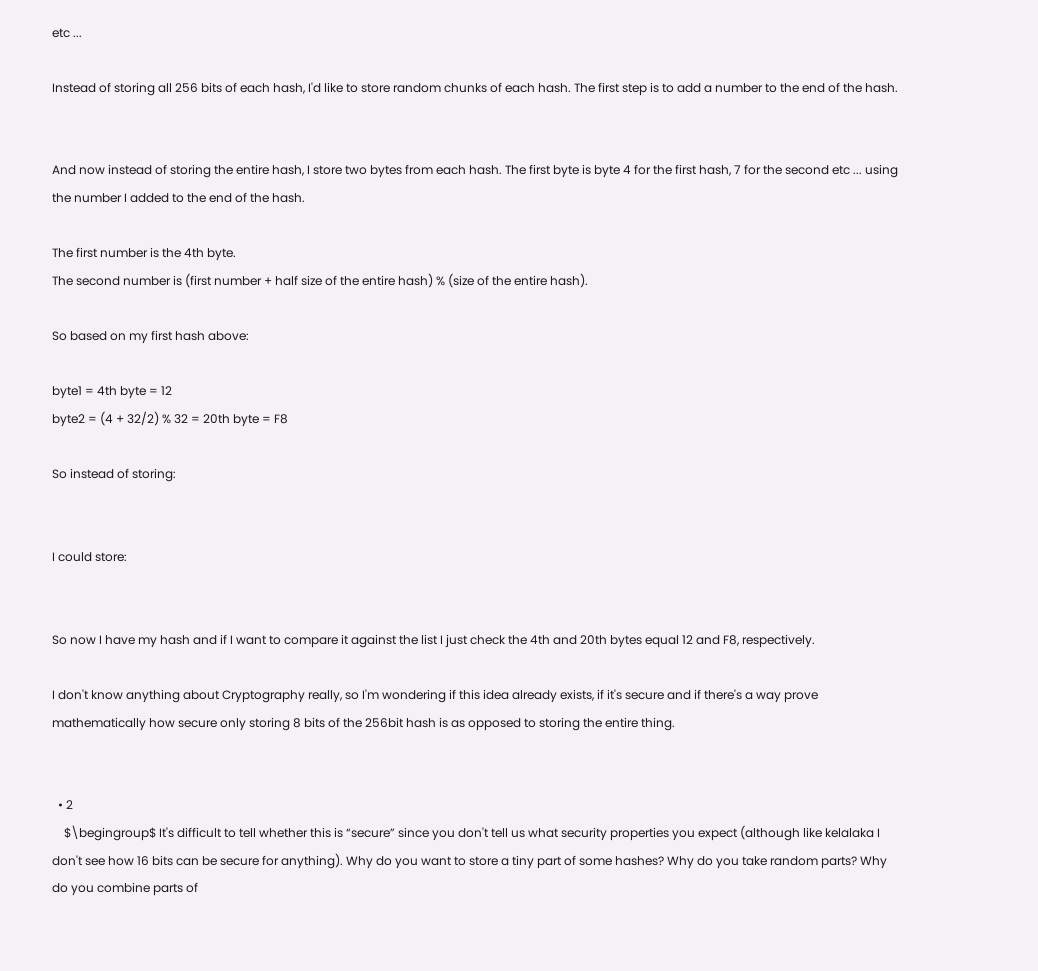etc ...

Instead of storing all 256 bits of each hash, I'd like to store random chunks of each hash. The first step is to add a number to the end of the hash.


And now instead of storing the entire hash, I store two bytes from each hash. The first byte is byte 4 for the first hash, 7 for the second etc ... using the number I added to the end of the hash.

The first number is the 4th byte.
The second number is (first number + half size of the entire hash) % (size of the entire hash).

So based on my first hash above:

byte1 = 4th byte = 12
byte2 = (4 + 32/2) % 32 = 20th byte = F8

So instead of storing:


I could store:


So now I have my hash and if I want to compare it against the list I just check the 4th and 20th bytes equal 12 and F8, respectively.

I don't know anything about Cryptography really, so I'm wondering if this idea already exists, if it's secure and if there's a way prove mathematically how secure only storing 8 bits of the 256bit hash is as opposed to storing the entire thing.


  • 2
    $\begingroup$ It's difficult to tell whether this is “secure” since you don't tell us what security properties you expect (although like kelalaka I don't see how 16 bits can be secure for anything). Why do you want to store a tiny part of some hashes? Why do you take random parts? Why do you combine parts of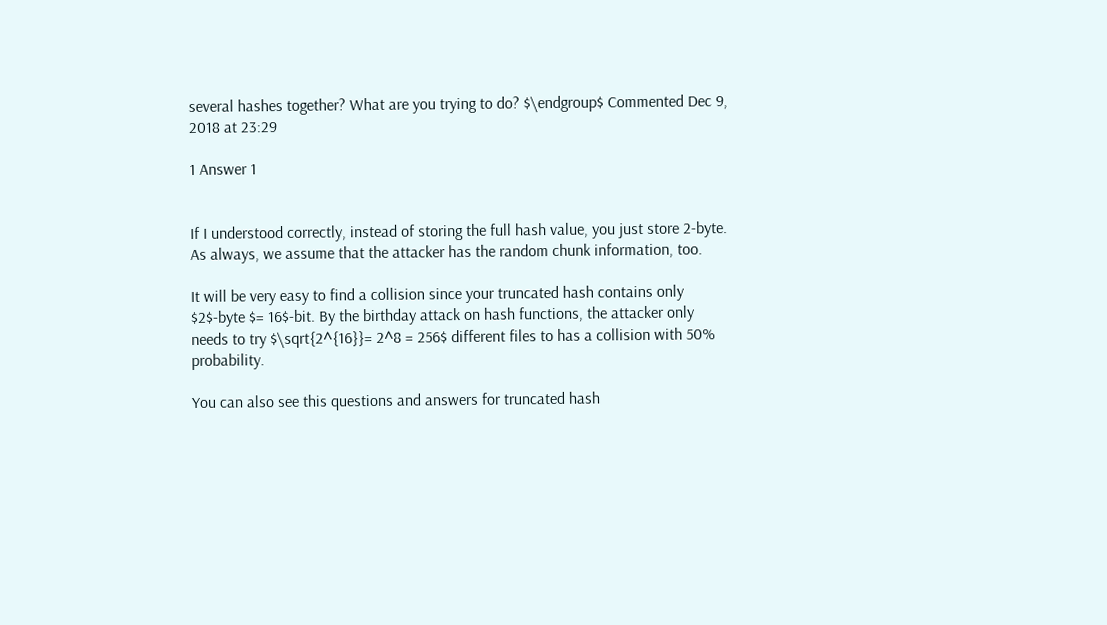several hashes together? What are you trying to do? $\endgroup$ Commented Dec 9, 2018 at 23:29

1 Answer 1


If I understood correctly, instead of storing the full hash value, you just store 2-byte. As always, we assume that the attacker has the random chunk information, too.

It will be very easy to find a collision since your truncated hash contains only $2$-byte $= 16$-bit. By the birthday attack on hash functions, the attacker only needs to try $\sqrt{2^{16}}= 2^8 = 256$ different files to has a collision with 50% probability.

You can also see this questions and answers for truncated hash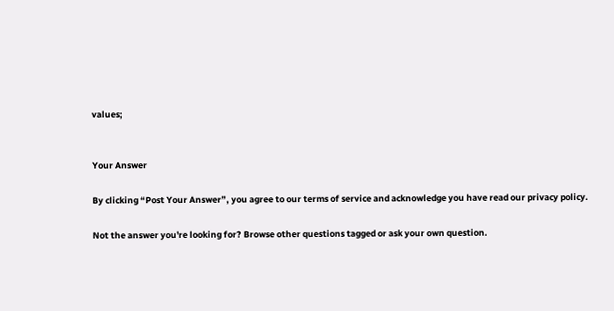values;


Your Answer

By clicking “Post Your Answer”, you agree to our terms of service and acknowledge you have read our privacy policy.

Not the answer you're looking for? Browse other questions tagged or ask your own question.